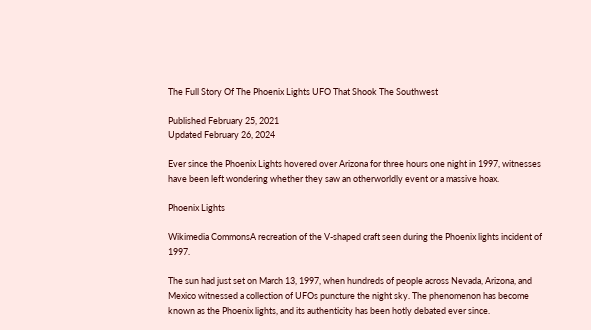The Full Story Of The Phoenix Lights UFO That Shook The Southwest

Published February 25, 2021
Updated February 26, 2024

Ever since the Phoenix Lights hovered over Arizona for three hours one night in 1997, witnesses have been left wondering whether they saw an otherworldly event or a massive hoax.

Phoenix Lights

Wikimedia CommonsA recreation of the V-shaped craft seen during the Phoenix lights incident of 1997.

The sun had just set on March 13, 1997, when hundreds of people across Nevada, Arizona, and Mexico witnessed a collection of UFOs puncture the night sky. The phenomenon has become known as the Phoenix lights, and its authenticity has been hotly debated ever since.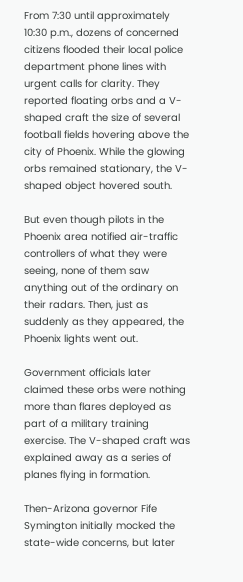From 7:30 until approximately 10:30 p.m., dozens of concerned citizens flooded their local police department phone lines with urgent calls for clarity. They reported floating orbs and a V-shaped craft the size of several football fields hovering above the city of Phoenix. While the glowing orbs remained stationary, the V-shaped object hovered south.

But even though pilots in the Phoenix area notified air-traffic controllers of what they were seeing, none of them saw anything out of the ordinary on their radars. Then, just as suddenly as they appeared, the Phoenix lights went out.

Government officials later claimed these orbs were nothing more than flares deployed as part of a military training exercise. The V-shaped craft was explained away as a series of planes flying in formation.

Then-Arizona governor Fife Symington initially mocked the state-wide concerns, but later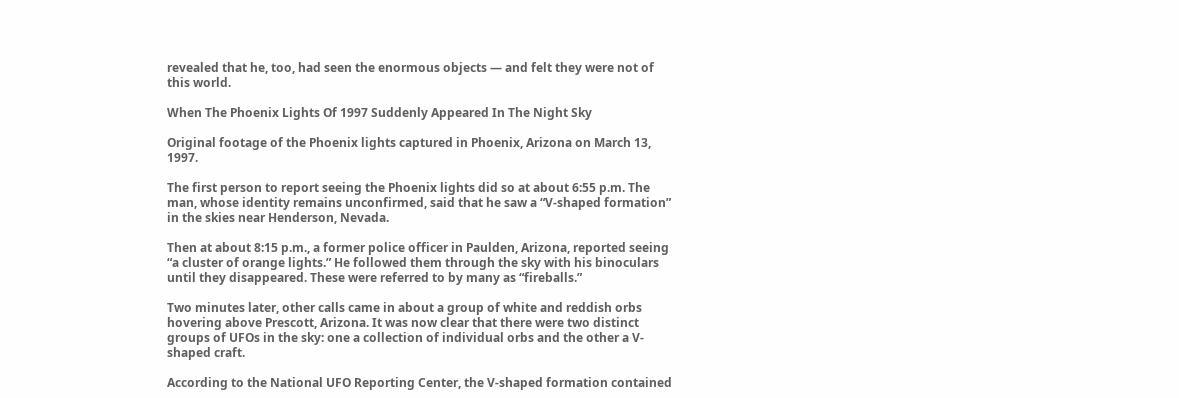revealed that he, too, had seen the enormous objects — and felt they were not of this world.

When The Phoenix Lights Of 1997 Suddenly Appeared In The Night Sky

Original footage of the Phoenix lights captured in Phoenix, Arizona on March 13, 1997.

The first person to report seeing the Phoenix lights did so at about 6:55 p.m. The man, whose identity remains unconfirmed, said that he saw a “V-shaped formation” in the skies near Henderson, Nevada.

Then at about 8:15 p.m., a former police officer in Paulden, Arizona, reported seeing “a cluster of orange lights.” He followed them through the sky with his binoculars until they disappeared. These were referred to by many as “fireballs.”

Two minutes later, other calls came in about a group of white and reddish orbs hovering above Prescott, Arizona. It was now clear that there were two distinct groups of UFOs in the sky: one a collection of individual orbs and the other a V-shaped craft.

According to the National UFO Reporting Center, the V-shaped formation contained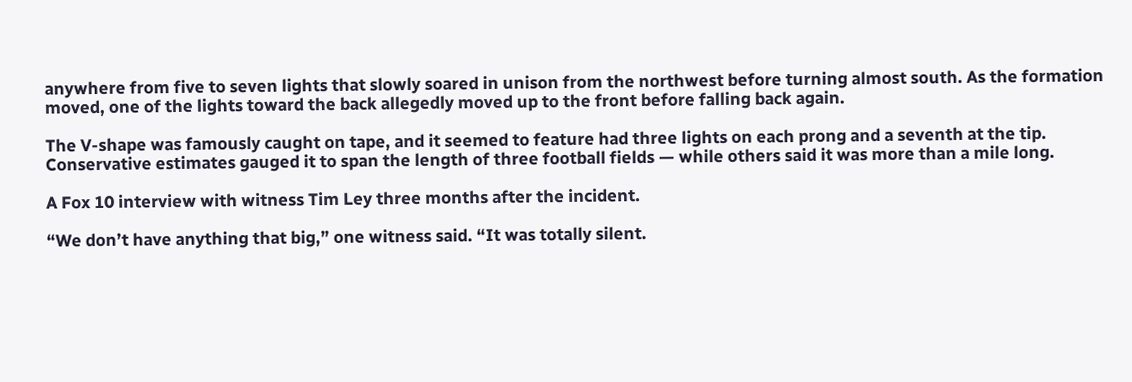anywhere from five to seven lights that slowly soared in unison from the northwest before turning almost south. As the formation moved, one of the lights toward the back allegedly moved up to the front before falling back again.

The V-shape was famously caught on tape, and it seemed to feature had three lights on each prong and a seventh at the tip. Conservative estimates gauged it to span the length of three football fields — while others said it was more than a mile long.

A Fox 10 interview with witness Tim Ley three months after the incident.

“We don’t have anything that big,” one witness said. “It was totally silent.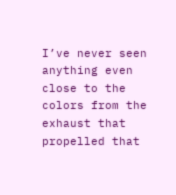I’ve never seen anything even close to the colors from the exhaust that propelled that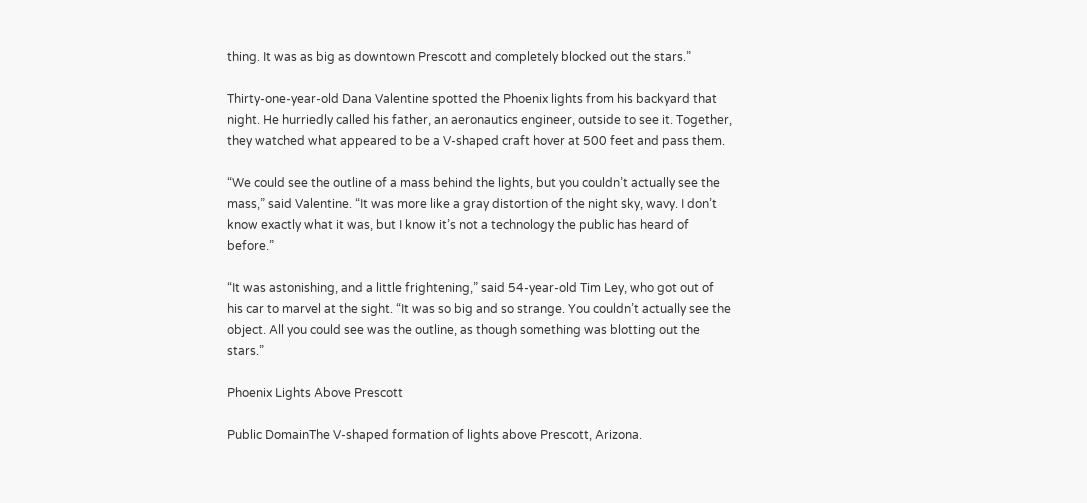thing. It was as big as downtown Prescott and completely blocked out the stars.”

Thirty-one-year-old Dana Valentine spotted the Phoenix lights from his backyard that night. He hurriedly called his father, an aeronautics engineer, outside to see it. Together, they watched what appeared to be a V-shaped craft hover at 500 feet and pass them.

“We could see the outline of a mass behind the lights, but you couldn’t actually see the mass,” said Valentine. “It was more like a gray distortion of the night sky, wavy. I don’t know exactly what it was, but I know it’s not a technology the public has heard of before.”

“It was astonishing, and a little frightening,” said 54-year-old Tim Ley, who got out of his car to marvel at the sight. “It was so big and so strange. You couldn’t actually see the object. All you could see was the outline, as though something was blotting out the stars.”

Phoenix Lights Above Prescott

Public DomainThe V-shaped formation of lights above Prescott, Arizona.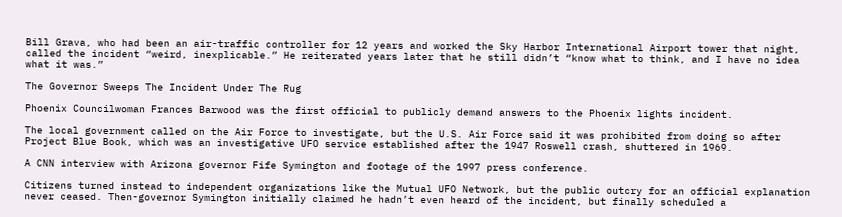Bill Grava, who had been an air-traffic controller for 12 years and worked the Sky Harbor International Airport tower that night, called the incident “weird, inexplicable.” He reiterated years later that he still didn’t “know what to think, and I have no idea what it was.”

The Governor Sweeps The Incident Under The Rug

Phoenix Councilwoman Frances Barwood was the first official to publicly demand answers to the Phoenix lights incident.

The local government called on the Air Force to investigate, but the U.S. Air Force said it was prohibited from doing so after Project Blue Book, which was an investigative UFO service established after the 1947 Roswell crash, shuttered in 1969.

A CNN interview with Arizona governor Fife Symington and footage of the 1997 press conference.

Citizens turned instead to independent organizations like the Mutual UFO Network, but the public outcry for an official explanation never ceased. Then-governor Symington initially claimed he hadn’t even heard of the incident, but finally scheduled a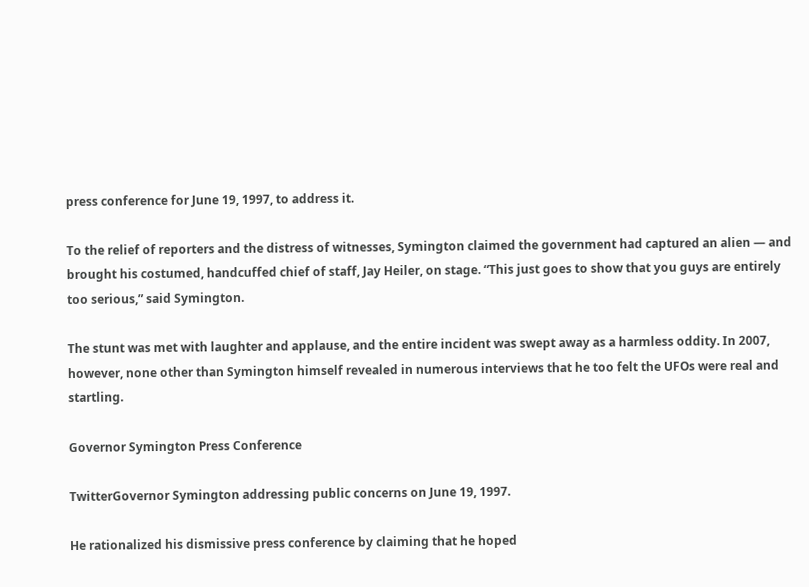press conference for June 19, 1997, to address it.

To the relief of reporters and the distress of witnesses, Symington claimed the government had captured an alien — and brought his costumed, handcuffed chief of staff, Jay Heiler, on stage. “This just goes to show that you guys are entirely too serious,” said Symington.

The stunt was met with laughter and applause, and the entire incident was swept away as a harmless oddity. In 2007, however, none other than Symington himself revealed in numerous interviews that he too felt the UFOs were real and startling.

Governor Symington Press Conference

TwitterGovernor Symington addressing public concerns on June 19, 1997.

He rationalized his dismissive press conference by claiming that he hoped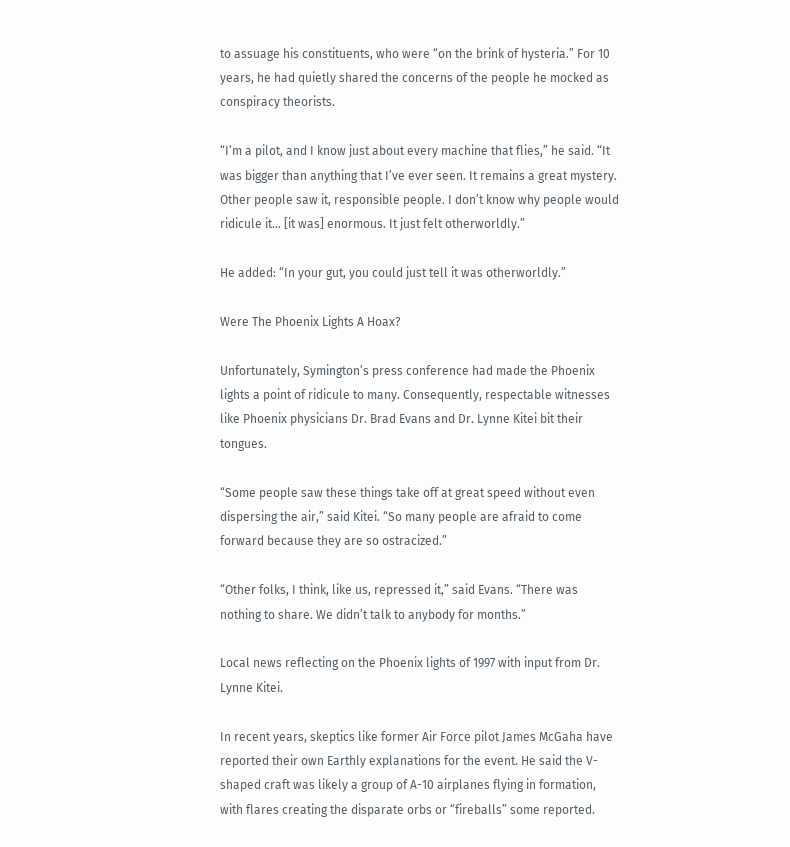to assuage his constituents, who were “on the brink of hysteria.” For 10 years, he had quietly shared the concerns of the people he mocked as conspiracy theorists.

“I’m a pilot, and I know just about every machine that flies,” he said. “It was bigger than anything that I’ve ever seen. It remains a great mystery. Other people saw it, responsible people. I don’t know why people would ridicule it… [it was] enormous. It just felt otherworldly.”

He added: “In your gut, you could just tell it was otherworldly.”

Were The Phoenix Lights A Hoax?

Unfortunately, Symington’s press conference had made the Phoenix lights a point of ridicule to many. Consequently, respectable witnesses like Phoenix physicians Dr. Brad Evans and Dr. Lynne Kitei bit their tongues.

“Some people saw these things take off at great speed without even dispersing the air,” said Kitei. “So many people are afraid to come forward because they are so ostracized.”

“Other folks, I think, like us, repressed it,” said Evans. “There was nothing to share. We didn’t talk to anybody for months.”

Local news reflecting on the Phoenix lights of 1997 with input from Dr. Lynne Kitei.

In recent years, skeptics like former Air Force pilot James McGaha have reported their own Earthly explanations for the event. He said the V-shaped craft was likely a group of A-10 airplanes flying in formation, with flares creating the disparate orbs or “fireballs” some reported.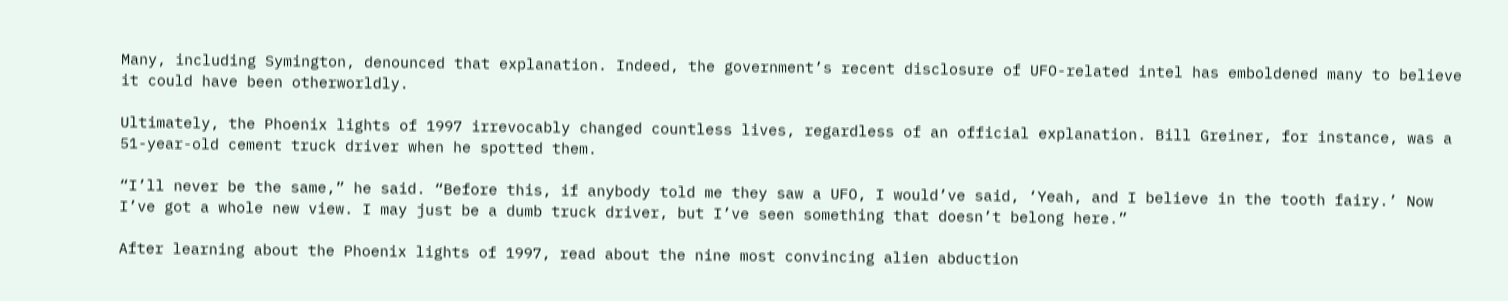Many, including Symington, denounced that explanation. Indeed, the government’s recent disclosure of UFO-related intel has emboldened many to believe it could have been otherworldly.

Ultimately, the Phoenix lights of 1997 irrevocably changed countless lives, regardless of an official explanation. Bill Greiner, for instance, was a 51-year-old cement truck driver when he spotted them.

“I’ll never be the same,” he said. “Before this, if anybody told me they saw a UFO, I would’ve said, ‘Yeah, and I believe in the tooth fairy.’ Now I’ve got a whole new view. I may just be a dumb truck driver, but I’ve seen something that doesn’t belong here.”

After learning about the Phoenix lights of 1997, read about the nine most convincing alien abduction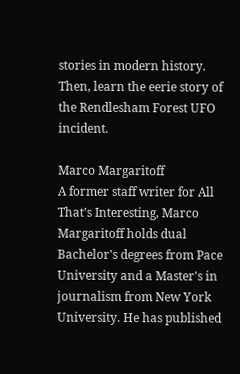stories in modern history. Then, learn the eerie story of the Rendlesham Forest UFO incident.

Marco Margaritoff
A former staff writer for All That’s Interesting, Marco Margaritoff holds dual Bachelor's degrees from Pace University and a Master's in journalism from New York University. He has published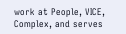work at People, VICE, Complex, and serves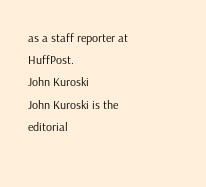as a staff reporter at HuffPost.
John Kuroski
John Kuroski is the editorial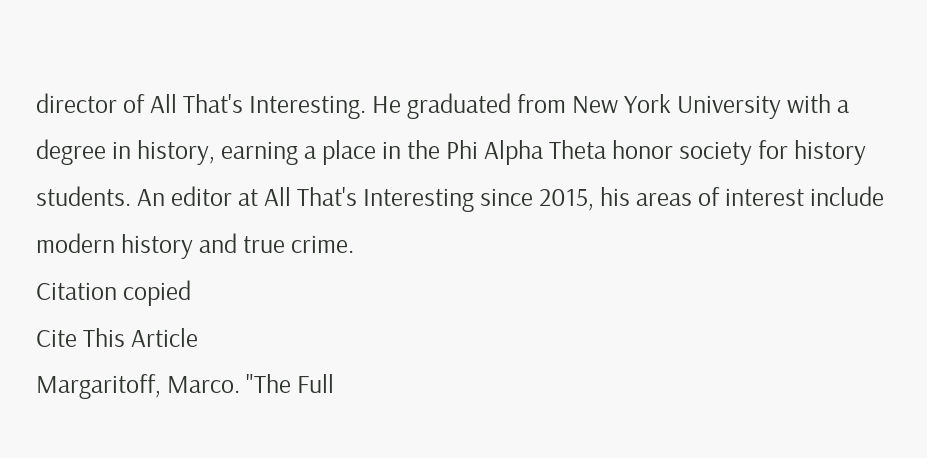director of All That's Interesting. He graduated from New York University with a degree in history, earning a place in the Phi Alpha Theta honor society for history students. An editor at All That's Interesting since 2015, his areas of interest include modern history and true crime.
Citation copied
Cite This Article
Margaritoff, Marco. "The Full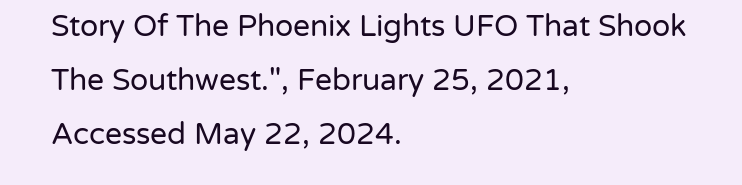Story Of The Phoenix Lights UFO That Shook The Southwest.", February 25, 2021, Accessed May 22, 2024.